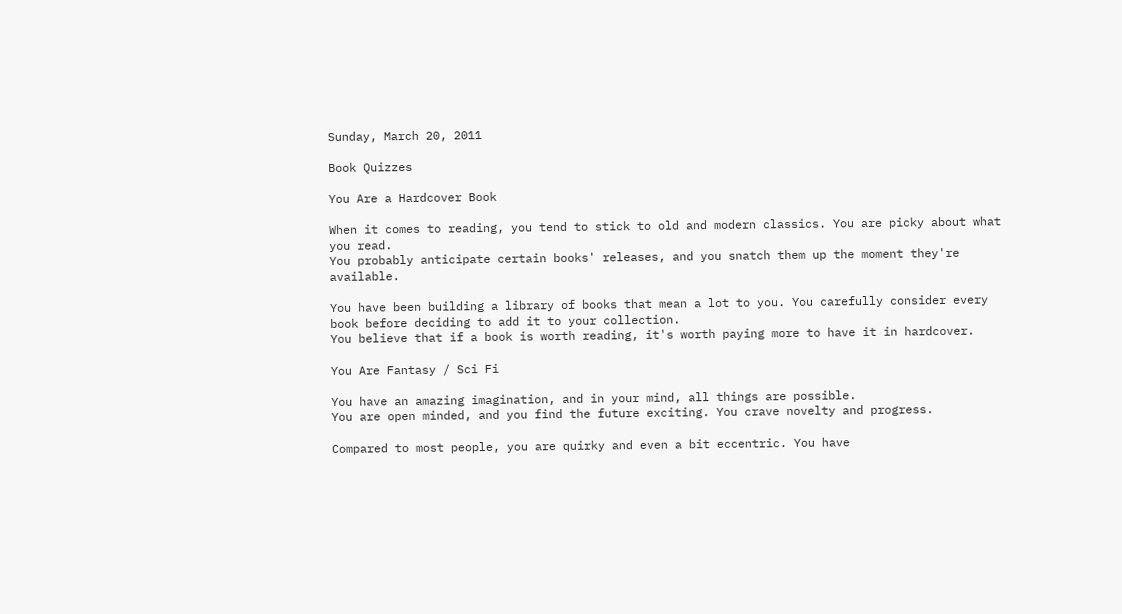Sunday, March 20, 2011

Book Quizzes

You Are a Hardcover Book

When it comes to reading, you tend to stick to old and modern classics. You are picky about what you read.
You probably anticipate certain books' releases, and you snatch them up the moment they're available.

You have been building a library of books that mean a lot to you. You carefully consider every book before deciding to add it to your collection.
You believe that if a book is worth reading, it's worth paying more to have it in hardcover.

You Are Fantasy / Sci Fi

You have an amazing imagination, and in your mind, all things are possible.
You are open minded, and you find the future exciting. You crave novelty and progress.

Compared to most people, you are quirky and even a bit eccentric. You have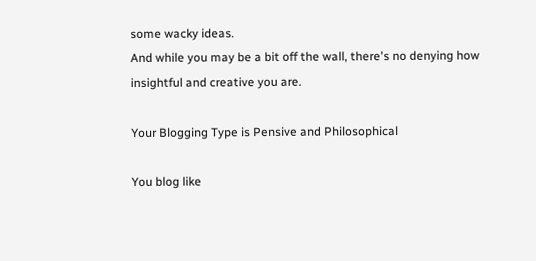some wacky ideas.
And while you may be a bit off the wall, there's no denying how insightful and creative you are.

Your Blogging Type is Pensive and Philosophical

You blog like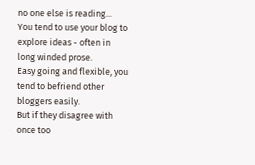no one else is reading...
You tend to use your blog to explore ideas - often in long winded prose.
Easy going and flexible, you tend to befriend other bloggers easily.
But if they disagree with once too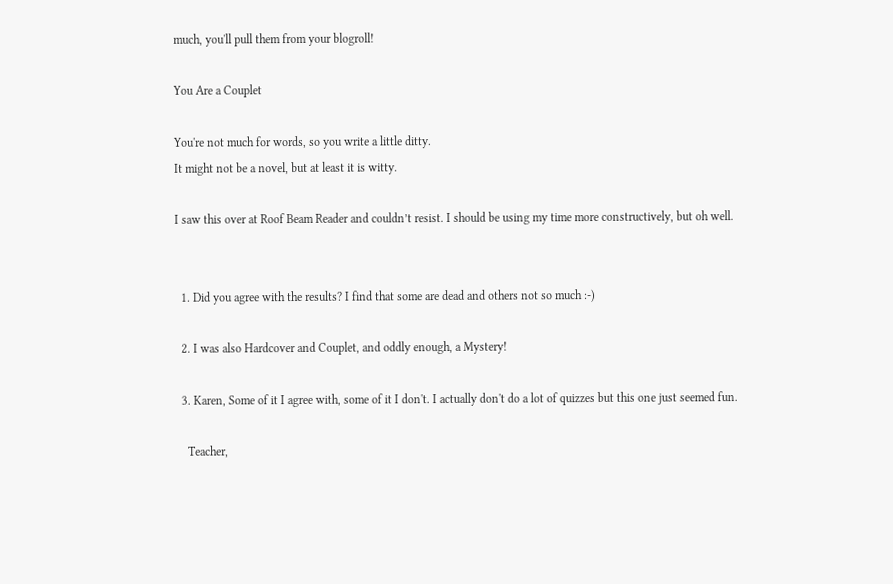much, you'll pull them from your blogroll!

You Are a Couplet

You're not much for words, so you write a little ditty.
It might not be a novel, but at least it is witty.

I saw this over at Roof Beam Reader and couldn’t resist. I should be using my time more constructively, but oh well.


  1. Did you agree with the results? I find that some are dead and others not so much :-)

  2. I was also Hardcover and Couplet, and oddly enough, a Mystery!

  3. Karen, Some of it I agree with, some of it I don't. I actually don't do a lot of quizzes but this one just seemed fun.

    Teacher,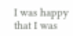I was happy that I was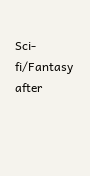Sci-fi/Fantasy after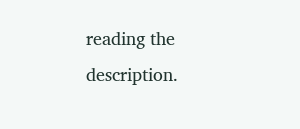reading the description.